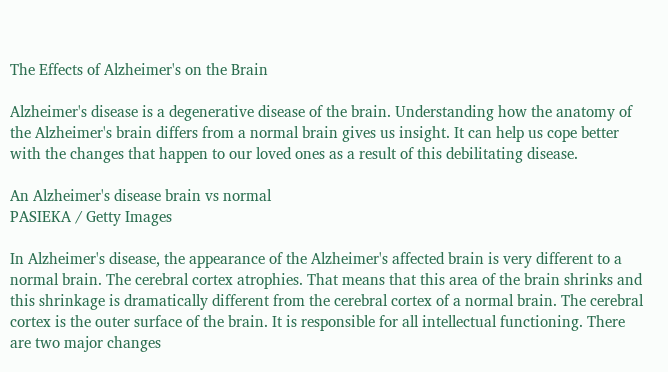The Effects of Alzheimer's on the Brain

Alzheimer's disease is a degenerative disease of the brain. Understanding how the anatomy of the Alzheimer's brain differs from a normal brain gives us insight. It can help us cope better with the changes that happen to our loved ones as a result of this debilitating disease.

An Alzheimer's disease brain vs normal
PASIEKA / Getty Images

In Alzheimer's disease, the appearance of the Alzheimer's affected brain is very different to a normal brain. The cerebral cortex atrophies. That means that this area of the brain shrinks and this shrinkage is dramatically different from the cerebral cortex of a normal brain. The cerebral cortex is the outer surface of the brain. It is responsible for all intellectual functioning. There are two major changes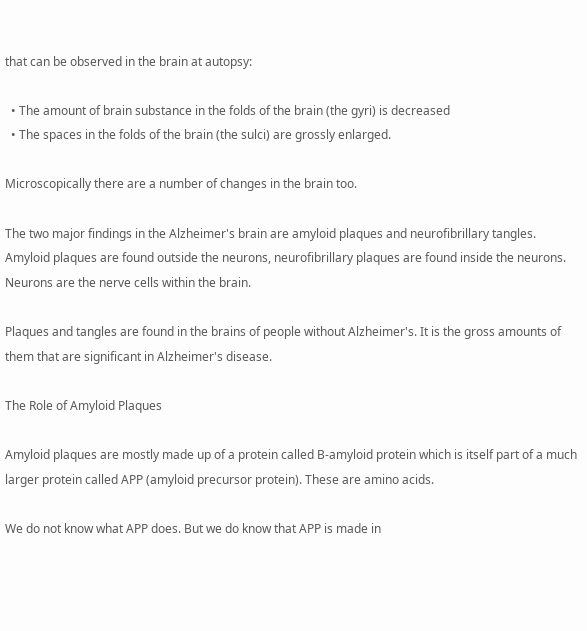that can be observed in the brain at autopsy:

  • The amount of brain substance in the folds of the brain (the gyri) is decreased
  • The spaces in the folds of the brain (the sulci) are grossly enlarged.

Microscopically there are a number of changes in the brain too.

The two major findings in the Alzheimer's brain are amyloid plaques and neurofibrillary tangles. Amyloid plaques are found outside the neurons, neurofibrillary plaques are found inside the neurons. Neurons are the nerve cells within the brain.

Plaques and tangles are found in the brains of people without Alzheimer's. It is the gross amounts of them that are significant in Alzheimer's disease.

The Role of Amyloid Plaques

Amyloid plaques are mostly made up of a protein called B-amyloid protein which is itself part of a much larger protein called APP (amyloid precursor protein). These are amino acids.

We do not know what APP does. But we do know that APP is made in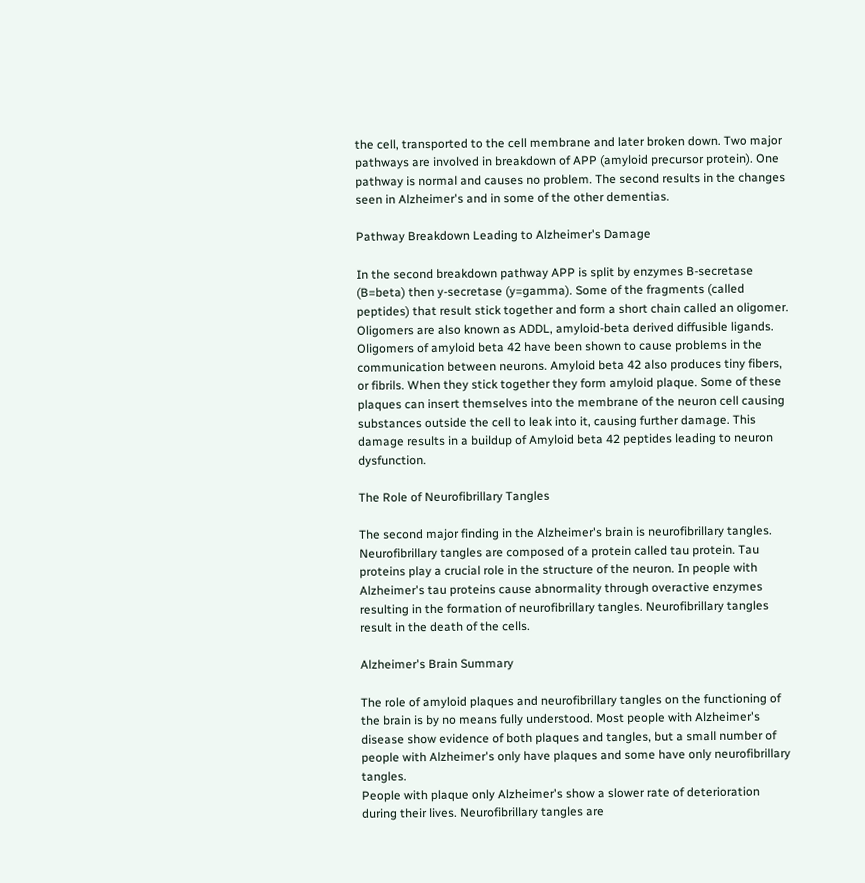the cell, transported to the cell membrane and later broken down. Two major pathways are involved in breakdown of APP (amyloid precursor protein). One pathway is normal and causes no problem. The second results in the changes seen in Alzheimer's and in some of the other dementias.

Pathway Breakdown Leading to Alzheimer's Damage

In the second breakdown pathway APP is split by enzymes B-secretase (B=beta) then y-secretase (y=gamma). Some of the fragments (called peptides) that result stick together and form a short chain called an oligomer. Oligomers are also known as ADDL, amyloid-beta derived diffusible ligands. Oligomers of amyloid beta 42 have been shown to cause problems in the communication between neurons. Amyloid beta 42 also produces tiny fibers, or fibrils. When they stick together they form amyloid plaque. Some of these plaques can insert themselves into the membrane of the neuron cell causing substances outside the cell to leak into it, causing further damage. This damage results in a buildup of Amyloid beta 42 peptides leading to neuron dysfunction.

The Role of Neurofibrillary Tangles

The second major finding in the Alzheimer's brain is neurofibrillary tangles. Neurofibrillary tangles are composed of a protein called tau protein. Tau proteins play a crucial role in the structure of the neuron. In people with Alzheimer's tau proteins cause abnormality through overactive enzymes resulting in the formation of neurofibrillary tangles. Neurofibrillary tangles result in the death of the cells.

Alzheimer's Brain Summary

The role of amyloid plaques and neurofibrillary tangles on the functioning of the brain is by no means fully understood. Most people with Alzheimer's disease show evidence of both plaques and tangles, but a small number of people with Alzheimer's only have plaques and some have only neurofibrillary tangles.
People with plaque only Alzheimer's show a slower rate of deterioration during their lives. Neurofibrillary tangles are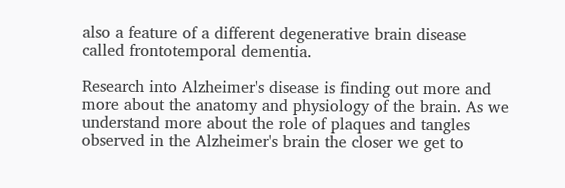also a feature of a different degenerative brain disease called frontotemporal dementia.

Research into Alzheimer's disease is finding out more and more about the anatomy and physiology of the brain. As we understand more about the role of plaques and tangles observed in the Alzheimer's brain the closer we get to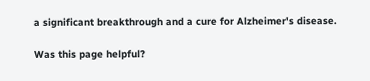a significant breakthrough and a cure for Alzheimer's disease.

Was this page helpful?